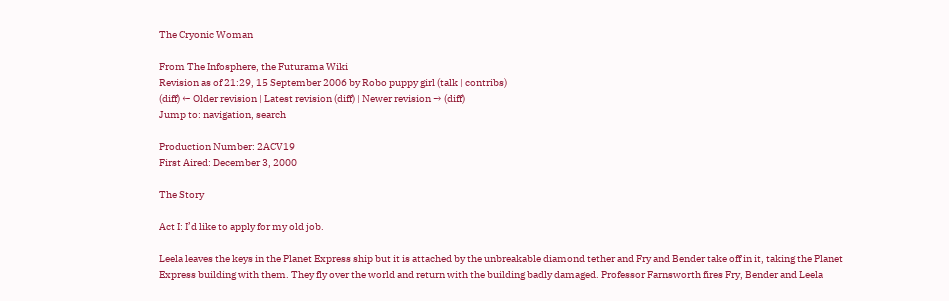The Cryonic Woman

From The Infosphere, the Futurama Wiki
Revision as of 21:29, 15 September 2006 by Robo puppy girl (talk | contribs)
(diff) ← Older revision | Latest revision (diff) | Newer revision → (diff)
Jump to: navigation, search

Production Number: 2ACV19
First Aired: December 3, 2000

The Story

Act I: I’d like to apply for my old job.

Leela leaves the keys in the Planet Express ship but it is attached by the unbreakable diamond tether and Fry and Bender take off in it, taking the Planet Express building with them. They fly over the world and return with the building badly damaged. Professor Farnsworth fires Fry, Bender and Leela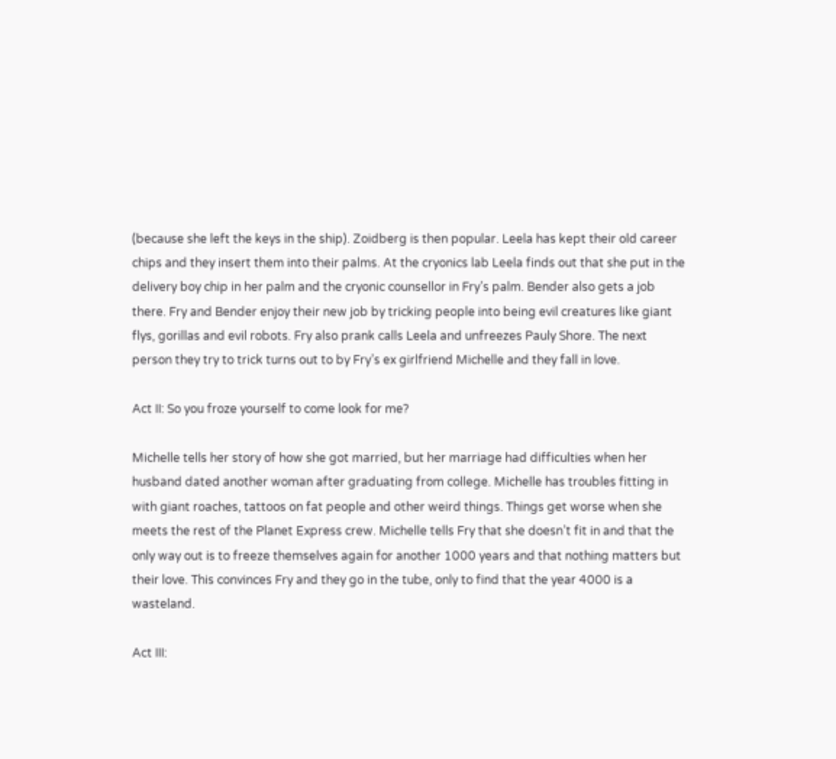(because she left the keys in the ship). Zoidberg is then popular. Leela has kept their old career chips and they insert them into their palms. At the cryonics lab Leela finds out that she put in the delivery boy chip in her palm and the cryonic counsellor in Fry’s palm. Bender also gets a job there. Fry and Bender enjoy their new job by tricking people into being evil creatures like giant flys, gorillas and evil robots. Fry also prank calls Leela and unfreezes Pauly Shore. The next person they try to trick turns out to by Fry’s ex girlfriend Michelle and they fall in love.

Act II: So you froze yourself to come look for me?

Michelle tells her story of how she got married, but her marriage had difficulties when her husband dated another woman after graduating from college. Michelle has troubles fitting in with giant roaches, tattoos on fat people and other weird things. Things get worse when she meets the rest of the Planet Express crew. Michelle tells Fry that she doesn’t fit in and that the only way out is to freeze themselves again for another 1000 years and that nothing matters but their love. This convinces Fry and they go in the tube, only to find that the year 4000 is a wasteland.

Act III: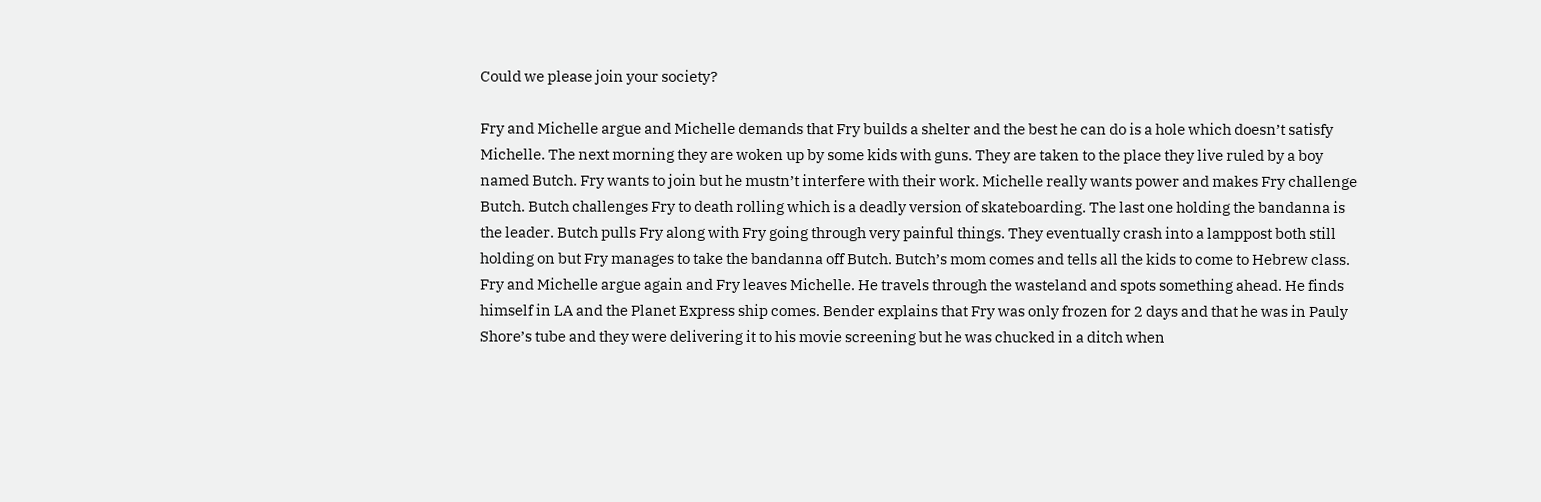Could we please join your society?

Fry and Michelle argue and Michelle demands that Fry builds a shelter and the best he can do is a hole which doesn’t satisfy Michelle. The next morning they are woken up by some kids with guns. They are taken to the place they live ruled by a boy named Butch. Fry wants to join but he mustn’t interfere with their work. Michelle really wants power and makes Fry challenge Butch. Butch challenges Fry to death rolling which is a deadly version of skateboarding. The last one holding the bandanna is the leader. Butch pulls Fry along with Fry going through very painful things. They eventually crash into a lamppost both still holding on but Fry manages to take the bandanna off Butch. Butch’s mom comes and tells all the kids to come to Hebrew class. Fry and Michelle argue again and Fry leaves Michelle. He travels through the wasteland and spots something ahead. He finds himself in LA and the Planet Express ship comes. Bender explains that Fry was only frozen for 2 days and that he was in Pauly Shore’s tube and they were delivering it to his movie screening but he was chucked in a ditch when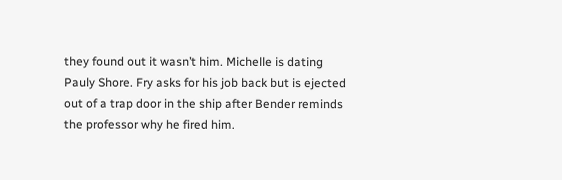they found out it wasn’t him. Michelle is dating Pauly Shore. Fry asks for his job back but is ejected out of a trap door in the ship after Bender reminds the professor why he fired him.